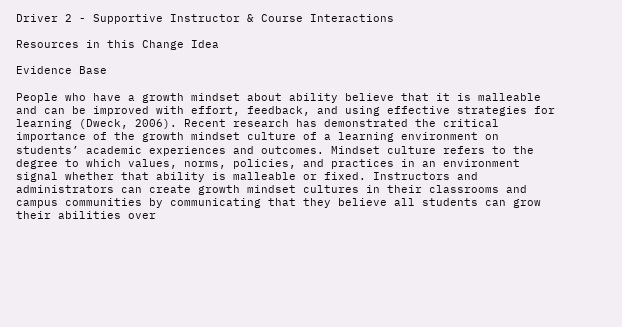Driver 2 - Supportive Instructor & Course Interactions

Resources in this Change Idea

Evidence Base

People who have a growth mindset about ability believe that it is malleable and can be improved with effort, feedback, and using effective strategies for learning (Dweck, 2006). Recent research has demonstrated the critical importance of the growth mindset culture of a learning environment on students’ academic experiences and outcomes. Mindset culture refers to the degree to which values, norms, policies, and practices in an environment signal whether that ability is malleable or fixed. Instructors and administrators can create growth mindset cultures in their classrooms and campus communities by communicating that they believe all students can grow their abilities over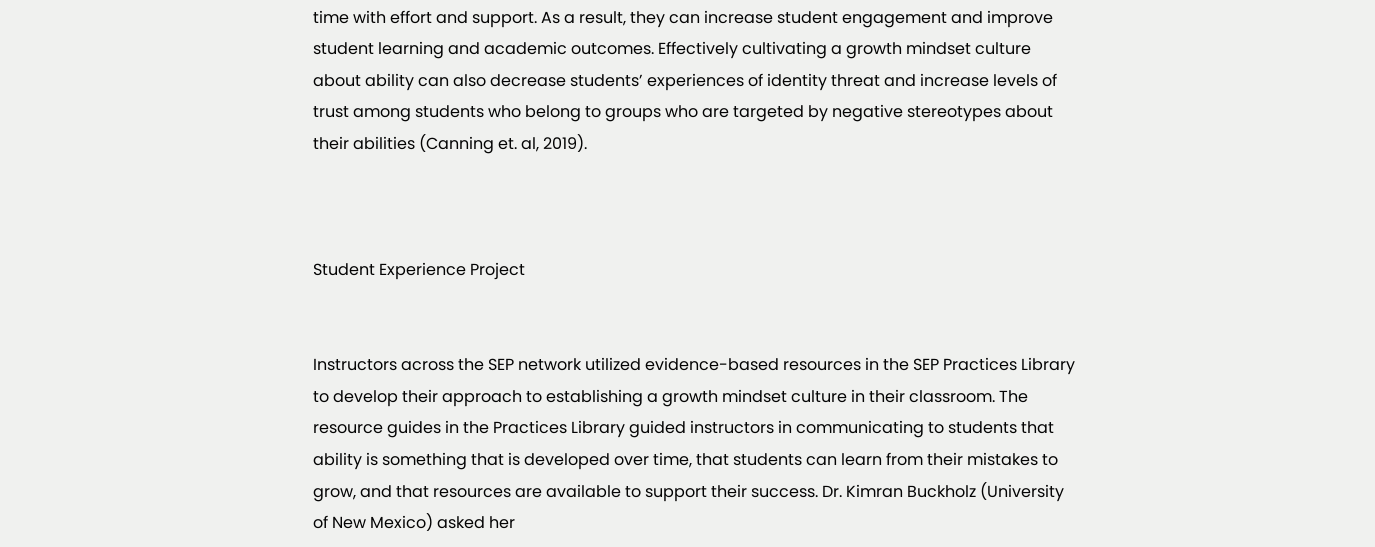time with effort and support. As a result, they can increase student engagement and improve student learning and academic outcomes. Effectively cultivating a growth mindset culture about ability can also decrease students’ experiences of identity threat and increase levels of trust among students who belong to groups who are targeted by negative stereotypes about their abilities (Canning et. al, 2019).



Student Experience Project


Instructors across the SEP network utilized evidence-based resources in the SEP Practices Library to develop their approach to establishing a growth mindset culture in their classroom. The resource guides in the Practices Library guided instructors in communicating to students that ability is something that is developed over time, that students can learn from their mistakes to grow, and that resources are available to support their success. Dr. Kimran Buckholz (University of New Mexico) asked her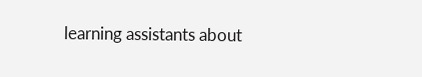learning assistants about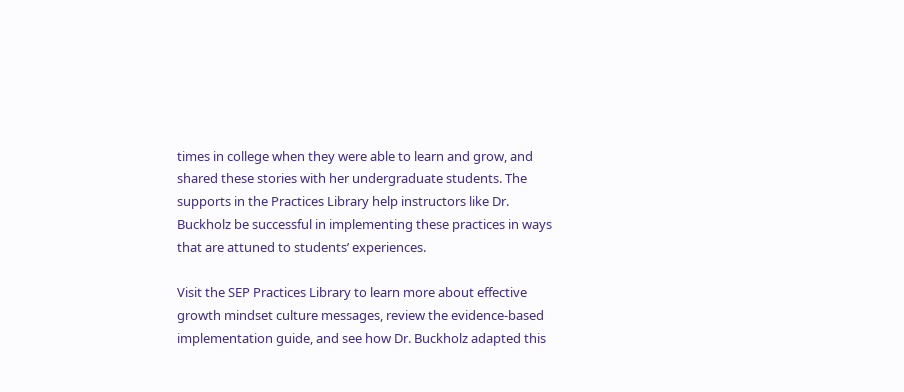times in college when they were able to learn and grow, and shared these stories with her undergraduate students. The supports in the Practices Library help instructors like Dr. Buckholz be successful in implementing these practices in ways that are attuned to students’ experiences.

Visit the SEP Practices Library to learn more about effective growth mindset culture messages, review the evidence-based implementation guide, and see how Dr. Buckholz adapted this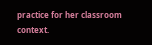practice for her classroom context.